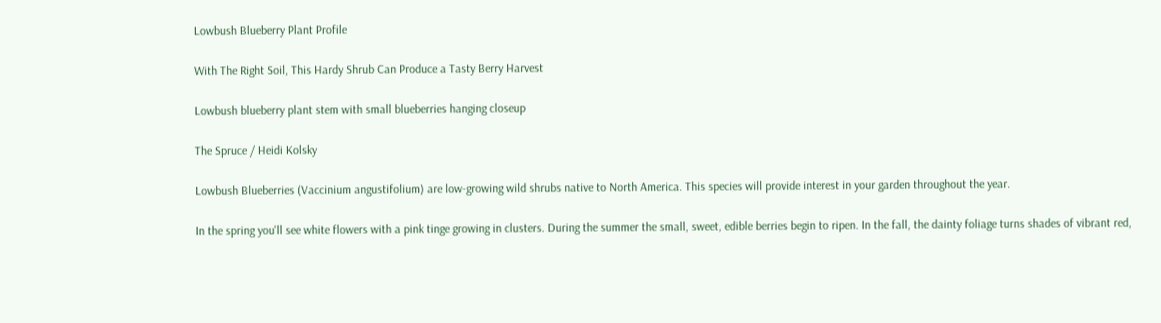Lowbush Blueberry Plant Profile

With The Right Soil, This Hardy Shrub Can Produce a Tasty Berry Harvest

Lowbush blueberry plant stem with small blueberries hanging closeup

The Spruce / Heidi Kolsky

Lowbush Blueberries (Vaccinium angustifolium) are low-growing wild shrubs native to North America. This species will provide interest in your garden throughout the year.

In the spring you'll see white flowers with a pink tinge growing in clusters. During the summer the small, sweet, edible berries begin to ripen. In the fall, the dainty foliage turns shades of vibrant red,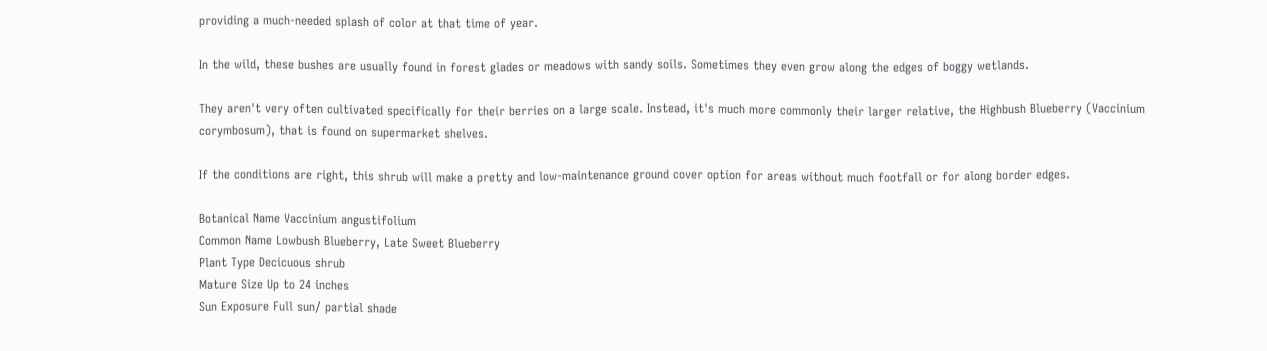providing a much-needed splash of color at that time of year.

In the wild, these bushes are usually found in forest glades or meadows with sandy soils. Sometimes they even grow along the edges of boggy wetlands.

They aren't very often cultivated specifically for their berries on a large scale. Instead, it's much more commonly their larger relative, the Highbush Blueberry (Vaccinium corymbosum), that is found on supermarket shelves.

If the conditions are right, this shrub will make a pretty and low-maintenance ground cover option for areas without much footfall or for along border edges.

Botanical Name Vaccinium angustifolium
Common Name Lowbush Blueberry, Late Sweet Blueberry
Plant Type Decicuous shrub
Mature Size Up to 24 inches
Sun Exposure Full sun/ partial shade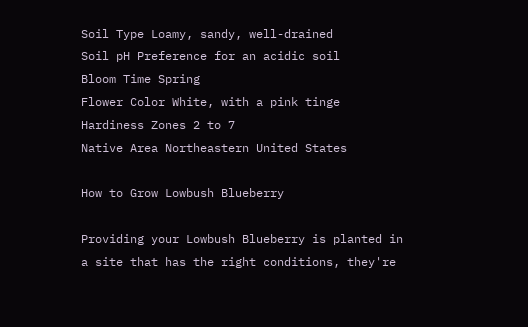Soil Type Loamy, sandy, well-drained
Soil pH Preference for an acidic soil
Bloom Time Spring
Flower Color White, with a pink tinge
Hardiness Zones 2 to 7
Native Area Northeastern United States

How to Grow Lowbush Blueberry

Providing your Lowbush Blueberry is planted in a site that has the right conditions, they're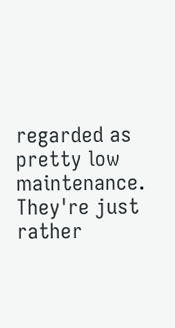regarded as pretty low maintenance. They're just rather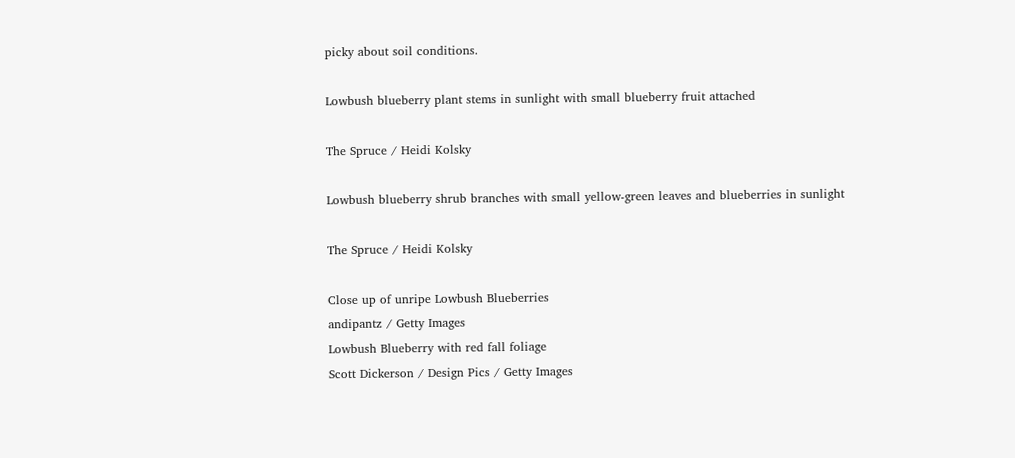picky about soil conditions.

Lowbush blueberry plant stems in sunlight with small blueberry fruit attached

The Spruce / Heidi Kolsky

Lowbush blueberry shrub branches with small yellow-green leaves and blueberries in sunlight

The Spruce / Heidi Kolsky

Close up of unripe Lowbush Blueberries
andipantz / Getty Images
Lowbush Blueberry with red fall foliage
Scott Dickerson / Design Pics / Getty Images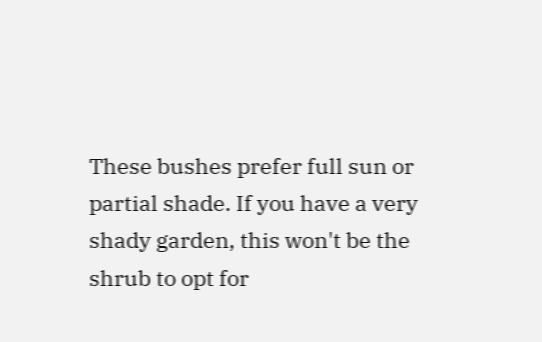These bushes prefer full sun or partial shade. If you have a very shady garden, this won't be the shrub to opt for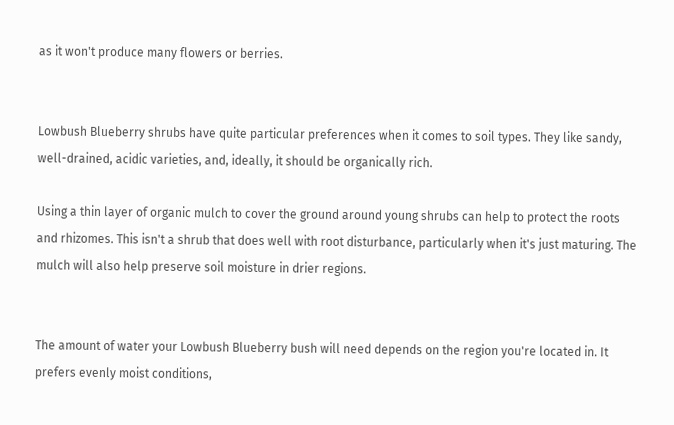as it won't produce many flowers or berries.


Lowbush Blueberry shrubs have quite particular preferences when it comes to soil types. They like sandy, well-drained, acidic varieties, and, ideally, it should be organically rich.

Using a thin layer of organic mulch to cover the ground around young shrubs can help to protect the roots and rhizomes. This isn't a shrub that does well with root disturbance, particularly when it's just maturing. The mulch will also help preserve soil moisture in drier regions.


The amount of water your Lowbush Blueberry bush will need depends on the region you're located in. It prefers evenly moist conditions,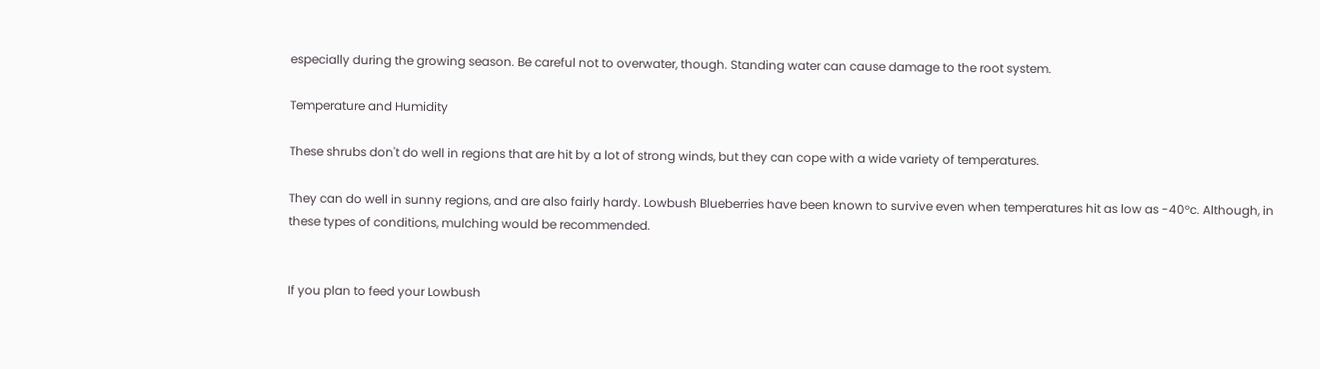especially during the growing season. Be careful not to overwater, though. Standing water can cause damage to the root system.

Temperature and Humidity

These shrubs don't do well in regions that are hit by a lot of strong winds, but they can cope with a wide variety of temperatures.

They can do well in sunny regions, and are also fairly hardy. Lowbush Blueberries have been known to survive even when temperatures hit as low as -40°c. Although, in these types of conditions, mulching would be recommended.


If you plan to feed your Lowbush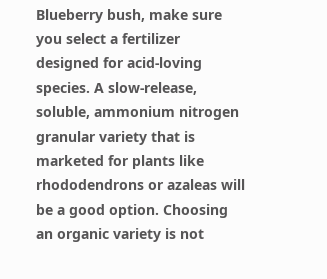Blueberry bush, make sure you select a fertilizer designed for acid-loving species. A slow-release, soluble, ammonium nitrogen granular variety that is marketed for plants like rhododendrons or azaleas will be a good option. Choosing an organic variety is not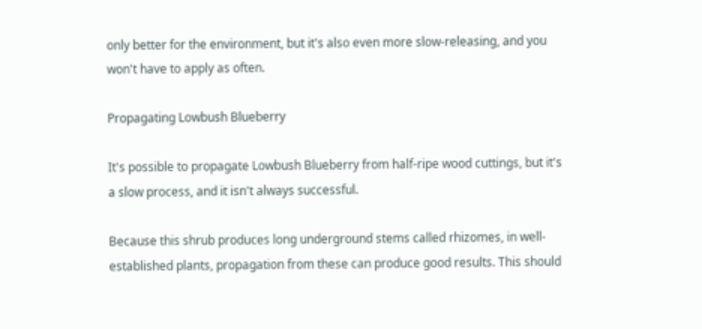only better for the environment, but it's also even more slow-releasing, and you won't have to apply as often.

Propagating Lowbush Blueberry

It's possible to propagate Lowbush Blueberry from half-ripe wood cuttings, but it's a slow process, and it isn't always successful.

Because this shrub produces long underground stems called rhizomes, in well-established plants, propagation from these can produce good results. This should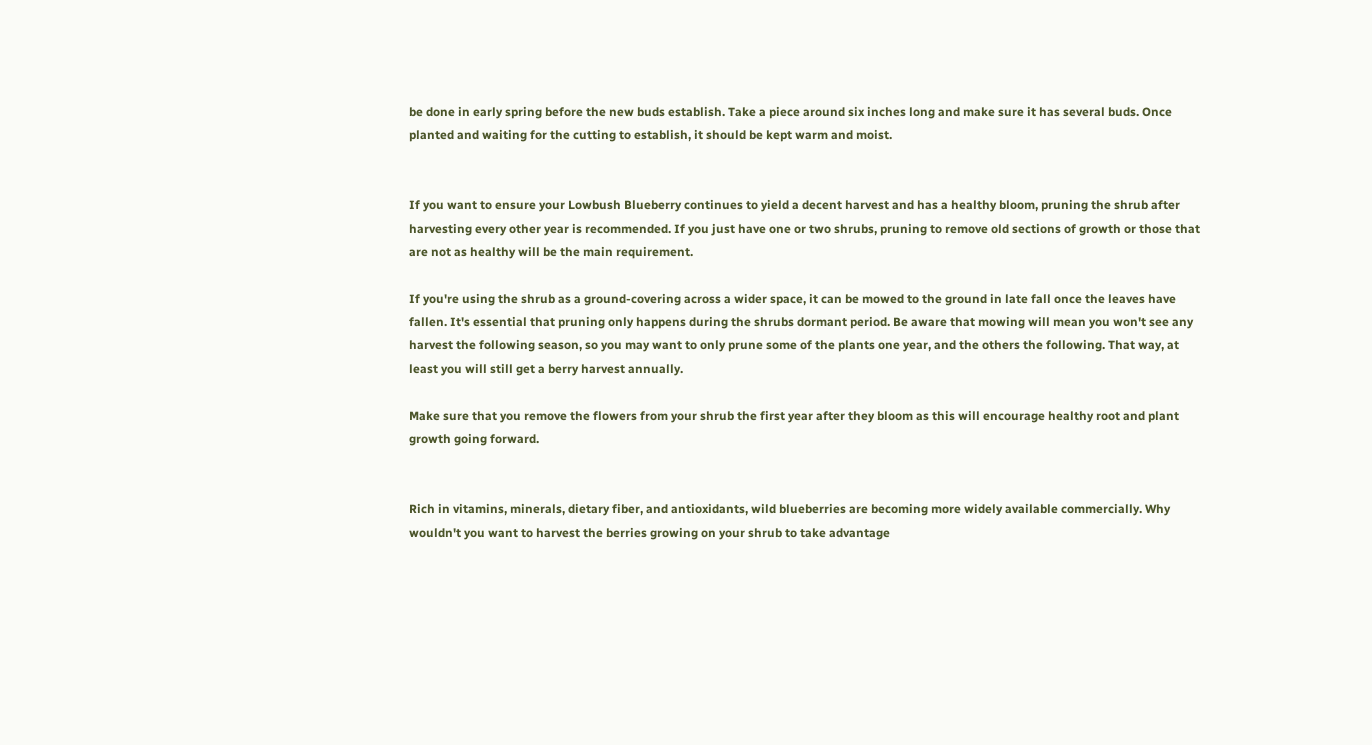be done in early spring before the new buds establish. Take a piece around six inches long and make sure it has several buds. Once planted and waiting for the cutting to establish, it should be kept warm and moist.


If you want to ensure your Lowbush Blueberry continues to yield a decent harvest and has a healthy bloom, pruning the shrub after harvesting every other year is recommended. If you just have one or two shrubs, pruning to remove old sections of growth or those that are not as healthy will be the main requirement.

If you're using the shrub as a ground-covering across a wider space, it can be mowed to the ground in late fall once the leaves have fallen. It's essential that pruning only happens during the shrubs dormant period. Be aware that mowing will mean you won't see any harvest the following season, so you may want to only prune some of the plants one year, and the others the following. That way, at least you will still get a berry harvest annually.

Make sure that you remove the flowers from your shrub the first year after they bloom as this will encourage healthy root and plant growth going forward.


Rich in vitamins, minerals, dietary fiber, and antioxidants, wild blueberries are becoming more widely available commercially. Why wouldn't you want to harvest the berries growing on your shrub to take advantage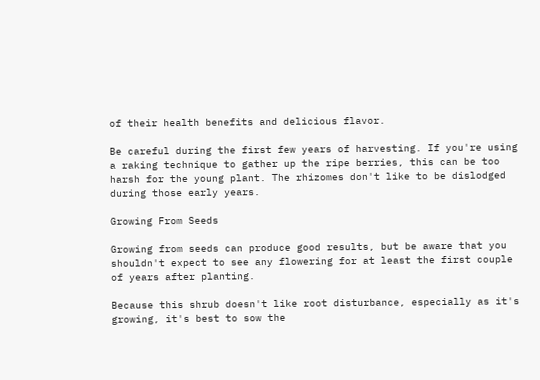of their health benefits and delicious flavor.

Be careful during the first few years of harvesting. If you're using a raking technique to gather up the ripe berries, this can be too harsh for the young plant. The rhizomes don't like to be dislodged during those early years.

Growing From Seeds

Growing from seeds can produce good results, but be aware that you shouldn't expect to see any flowering for at least the first couple of years after planting.

Because this shrub doesn't like root disturbance, especially as it's growing, it's best to sow the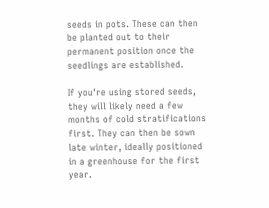seeds in pots. These can then be planted out to their permanent position once the seedlings are established.

If you're using stored seeds, they will likely need a few months of cold stratifications first. They can then be sown late winter, ideally positioned in a greenhouse for the first year.